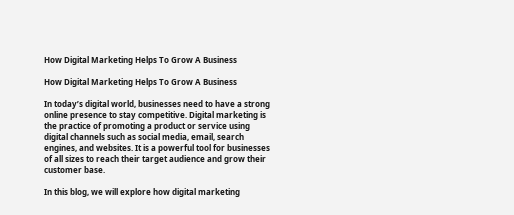How Digital Marketing Helps To Grow A Business

How Digital Marketing Helps To Grow A Business

In today’s digital world, businesses need to have a strong online presence to stay competitive. Digital marketing is the practice of promoting a product or service using digital channels such as social media, email, search engines, and websites. It is a powerful tool for businesses of all sizes to reach their target audience and grow their customer base.

In this blog, we will explore how digital marketing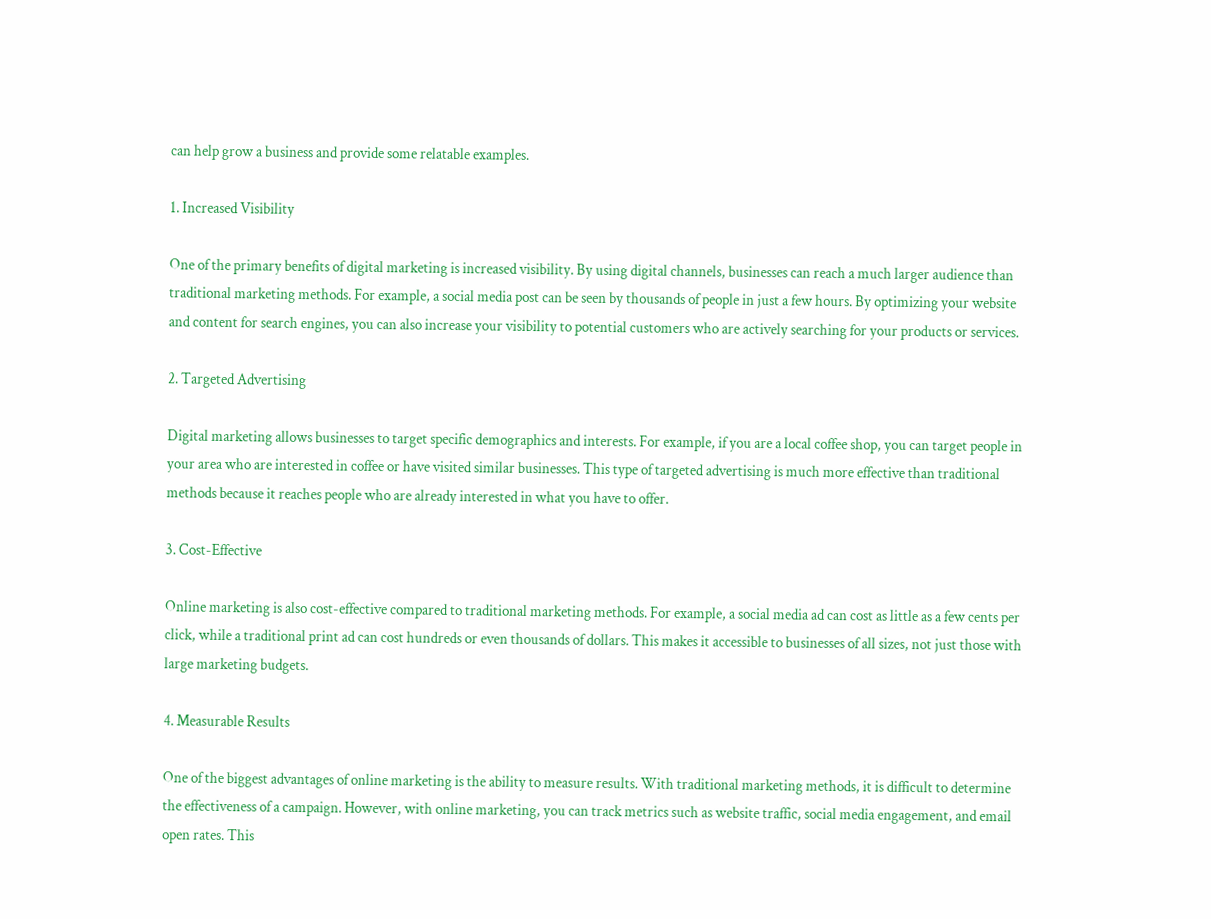can help grow a business and provide some relatable examples.

1. Increased Visibility

One of the primary benefits of digital marketing is increased visibility. By using digital channels, businesses can reach a much larger audience than traditional marketing methods. For example, a social media post can be seen by thousands of people in just a few hours. By optimizing your website and content for search engines, you can also increase your visibility to potential customers who are actively searching for your products or services.

2. Targeted Advertising

Digital marketing allows businesses to target specific demographics and interests. For example, if you are a local coffee shop, you can target people in your area who are interested in coffee or have visited similar businesses. This type of targeted advertising is much more effective than traditional methods because it reaches people who are already interested in what you have to offer.

3. Cost-Effective

Online marketing is also cost-effective compared to traditional marketing methods. For example, a social media ad can cost as little as a few cents per click, while a traditional print ad can cost hundreds or even thousands of dollars. This makes it accessible to businesses of all sizes, not just those with large marketing budgets.

4. Measurable Results

One of the biggest advantages of online marketing is the ability to measure results. With traditional marketing methods, it is difficult to determine the effectiveness of a campaign. However, with online marketing, you can track metrics such as website traffic, social media engagement, and email open rates. This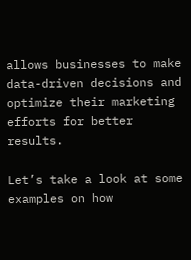allows businesses to make data-driven decisions and optimize their marketing efforts for better results.

Let’s take a look at some examples on how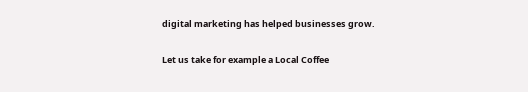digital marketing has helped businesses grow.

Let us take for example a Local Coffee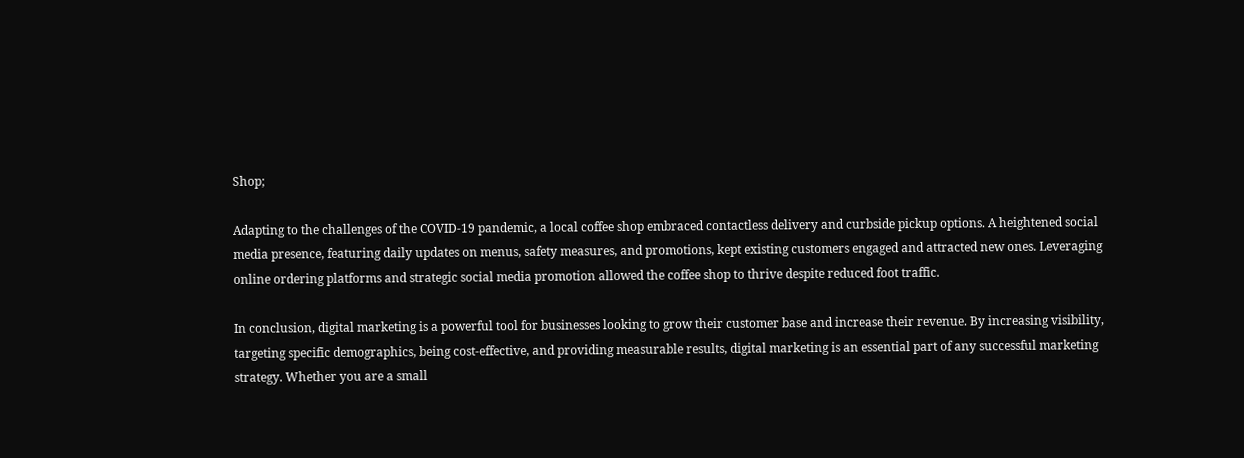Shop;

Adapting to the challenges of the COVID-19 pandemic, a local coffee shop embraced contactless delivery and curbside pickup options. A heightened social media presence, featuring daily updates on menus, safety measures, and promotions, kept existing customers engaged and attracted new ones. Leveraging online ordering platforms and strategic social media promotion allowed the coffee shop to thrive despite reduced foot traffic.

In conclusion, digital marketing is a powerful tool for businesses looking to grow their customer base and increase their revenue. By increasing visibility, targeting specific demographics, being cost-effective, and providing measurable results, digital marketing is an essential part of any successful marketing strategy. Whether you are a small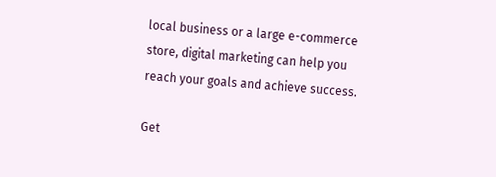local business or a large e-commerce store, digital marketing can help you reach your goals and achieve success.

Get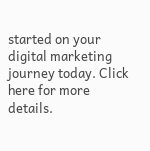started on your digital marketing journey today. Click here for more details.